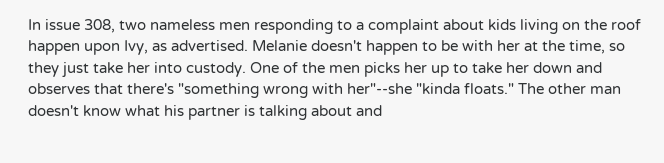In issue 308, two nameless men responding to a complaint about kids living on the roof happen upon Ivy, as advertised. Melanie doesn't happen to be with her at the time, so they just take her into custody. One of the men picks her up to take her down and observes that there's "something wrong with her"--she "kinda floats." The other man doesn't know what his partner is talking about and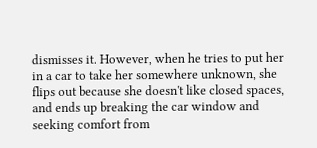dismisses it. However, when he tries to put her in a car to take her somewhere unknown, she flips out because she doesn't like closed spaces, and ends up breaking the car window and seeking comfort from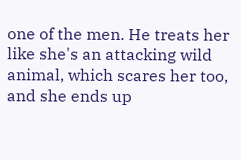one of the men. He treats her like she's an attacking wild animal, which scares her too, and she ends up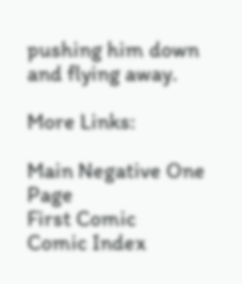pushing him down and flying away.

More Links:

Main Negative One Page
First Comic
Comic Index